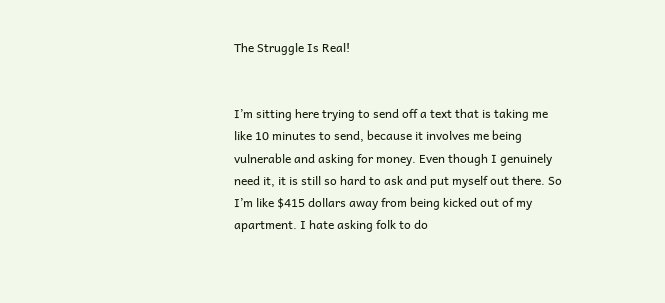The Struggle Is Real!


I’m sitting here trying to send off a text that is taking me like 10 minutes to send, because it involves me being vulnerable and asking for money. Even though I genuinely need it, it is still so hard to ask and put myself out there. So I’m like $415 dollars away from being kicked out of my apartment. I hate asking folk to do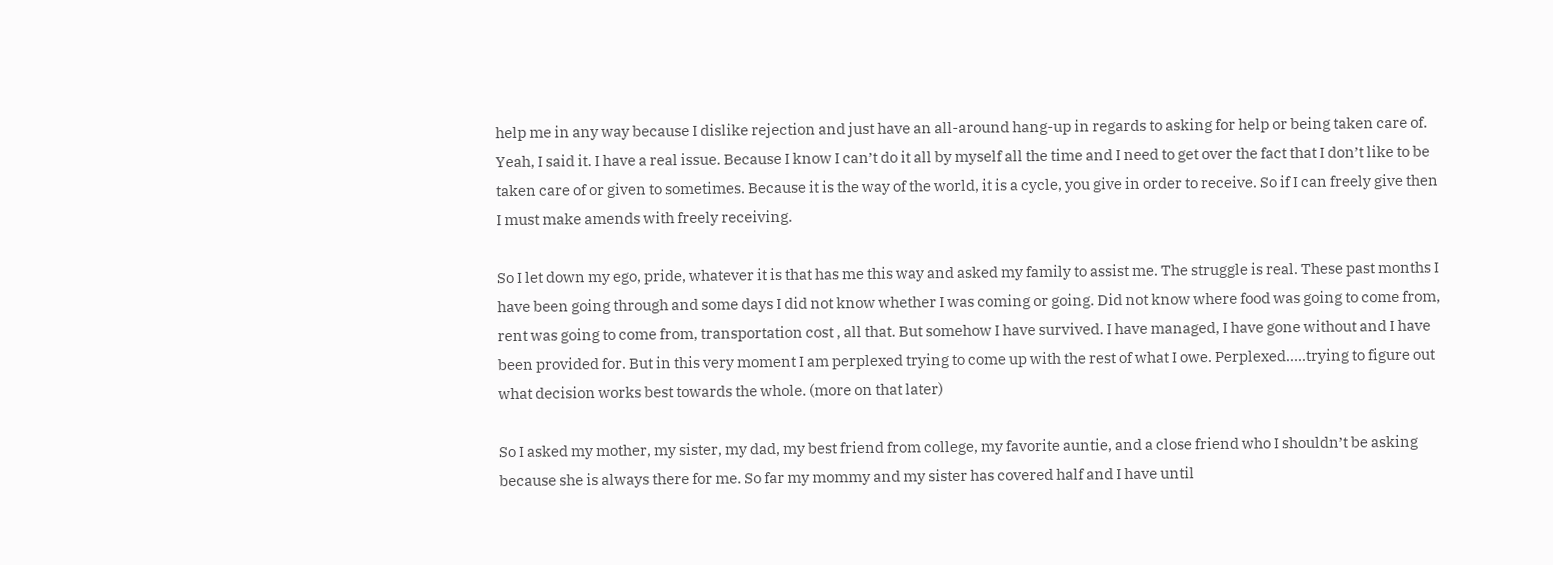help me in any way because I dislike rejection and just have an all-around hang-up in regards to asking for help or being taken care of.  Yeah, I said it. I have a real issue. Because I know I can’t do it all by myself all the time and I need to get over the fact that I don’t like to be taken care of or given to sometimes. Because it is the way of the world, it is a cycle, you give in order to receive. So if I can freely give then I must make amends with freely receiving.

So I let down my ego, pride, whatever it is that has me this way and asked my family to assist me. The struggle is real. These past months I have been going through and some days I did not know whether I was coming or going. Did not know where food was going to come from, rent was going to come from, transportation cost , all that. But somehow I have survived. I have managed, I have gone without and I have been provided for. But in this very moment I am perplexed trying to come up with the rest of what I owe. Perplexed…..trying to figure out what decision works best towards the whole. (more on that later)

So I asked my mother, my sister, my dad, my best friend from college, my favorite auntie, and a close friend who I shouldn’t be asking because she is always there for me. So far my mommy and my sister has covered half and I have until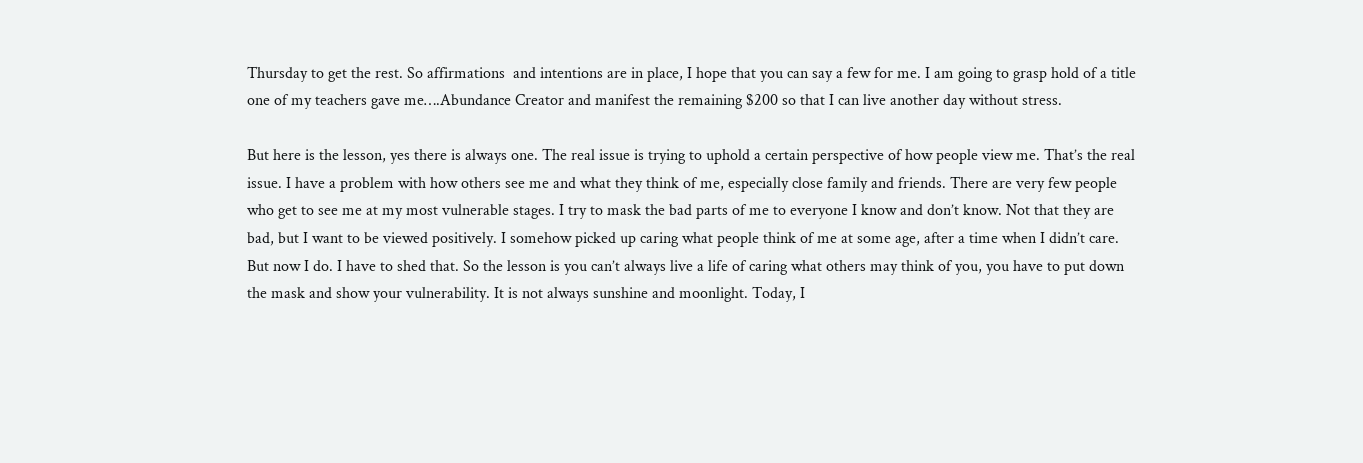Thursday to get the rest. So affirmations  and intentions are in place, I hope that you can say a few for me. I am going to grasp hold of a title one of my teachers gave me….Abundance Creator and manifest the remaining $200 so that I can live another day without stress.

But here is the lesson, yes there is always one. The real issue is trying to uphold a certain perspective of how people view me. That’s the real issue. I have a problem with how others see me and what they think of me, especially close family and friends. There are very few people who get to see me at my most vulnerable stages. I try to mask the bad parts of me to everyone I know and don’t know. Not that they are bad, but I want to be viewed positively. I somehow picked up caring what people think of me at some age, after a time when I didn’t care. But now I do. I have to shed that. So the lesson is you can’t always live a life of caring what others may think of you, you have to put down the mask and show your vulnerability. It is not always sunshine and moonlight. Today, I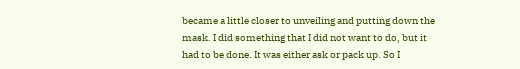became a little closer to unveiling and putting down the mask. I did something that I did not want to do, but it had to be done. It was either ask or pack up. So I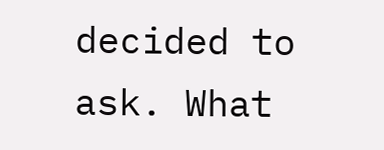decided to ask. What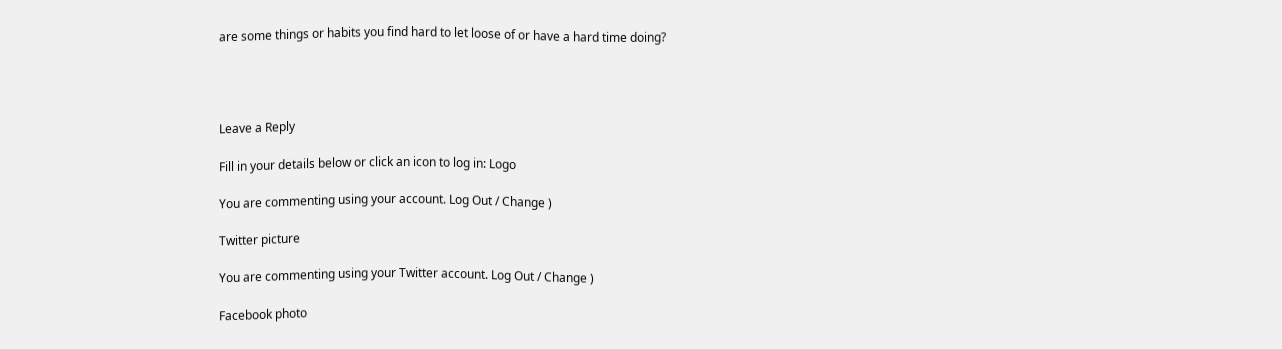are some things or habits you find hard to let loose of or have a hard time doing?




Leave a Reply

Fill in your details below or click an icon to log in: Logo

You are commenting using your account. Log Out / Change )

Twitter picture

You are commenting using your Twitter account. Log Out / Change )

Facebook photo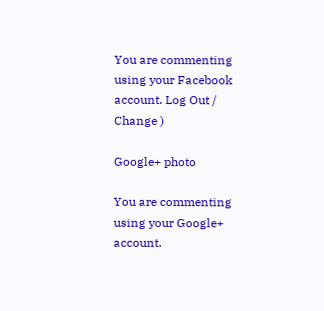You are commenting using your Facebook account. Log Out / Change )

Google+ photo

You are commenting using your Google+ account.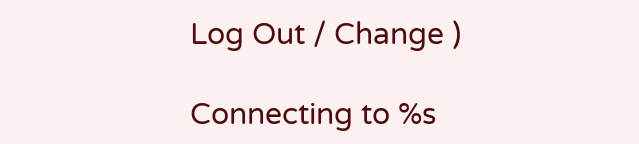Log Out / Change )

Connecting to %s